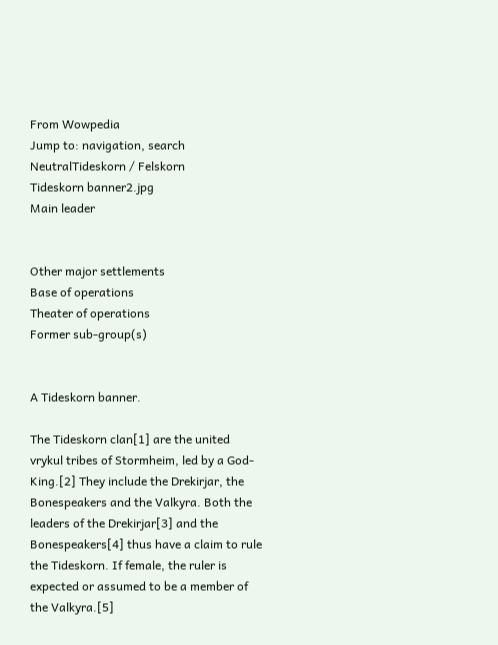From Wowpedia
Jump to: navigation, search
NeutralTideskorn / Felskorn
Tideskorn banner2.jpg
Main leader


Other major settlements
Base of operations
Theater of operations
Former sub-group(s)


A Tideskorn banner.

The Tideskorn clan[1] are the united vrykul tribes of Stormheim, led by a God-King.[2] They include the Drekirjar, the Bonespeakers and the Valkyra. Both the leaders of the Drekirjar[3] and the Bonespeakers[4] thus have a claim to rule the Tideskorn. If female, the ruler is expected or assumed to be a member of the Valkyra.[5]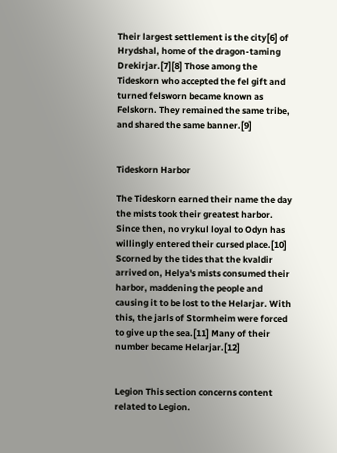Their largest settlement is the city[6] of Hrydshal, home of the dragon-taming Drekirjar.[7][8] Those among the Tideskorn who accepted the fel gift and turned felsworn became known as Felskorn. They remained the same tribe, and shared the same banner.[9]


Tideskorn Harbor

The Tideskorn earned their name the day the mists took their greatest harbor. Since then, no vrykul loyal to Odyn has willingly entered their cursed place.[10] Scorned by the tides that the kvaldir arrived on, Helya's mists consumed their harbor, maddening the people and causing it to be lost to the Helarjar. With this, the jarls of Stormheim were forced to give up the sea.[11] Many of their number became Helarjar.[12]


Legion This section concerns content related to Legion.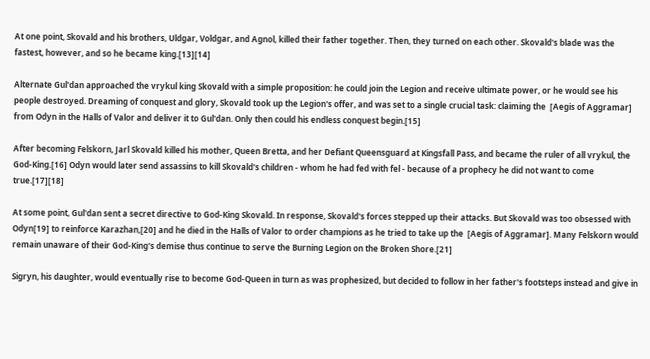At one point, Skovald and his brothers, Uldgar, Voldgar, and Agnol, killed their father together. Then, they turned on each other. Skovald's blade was the fastest, however, and so he became king.[13][14]

Alternate Gul'dan approached the vrykul king Skovald with a simple proposition: he could join the Legion and receive ultimate power, or he would see his people destroyed. Dreaming of conquest and glory, Skovald took up the Legion's offer, and was set to a single crucial task: claiming the  [Aegis of Aggramar] from Odyn in the Halls of Valor and deliver it to Gul'dan. Only then could his endless conquest begin.[15]

After becoming Felskorn, Jarl Skovald killed his mother, Queen Bretta, and her Defiant Queensguard at Kingsfall Pass, and became the ruler of all vrykul, the God-King.[16] Odyn would later send assassins to kill Skovald's children - whom he had fed with fel - because of a prophecy he did not want to come true.[17][18]

At some point, Gul'dan sent a secret directive to God-King Skovald. In response, Skovald's forces stepped up their attacks. But Skovald was too obsessed with Odyn[19] to reinforce Karazhan,[20] and he died in the Halls of Valor to order champions as he tried to take up the  [Aegis of Aggramar]. Many Felskorn would remain unaware of their God-King's demise thus continue to serve the Burning Legion on the Broken Shore.[21]

Sigryn, his daughter, would eventually rise to become God-Queen in turn as was prophesized, but decided to follow in her father's footsteps instead and give in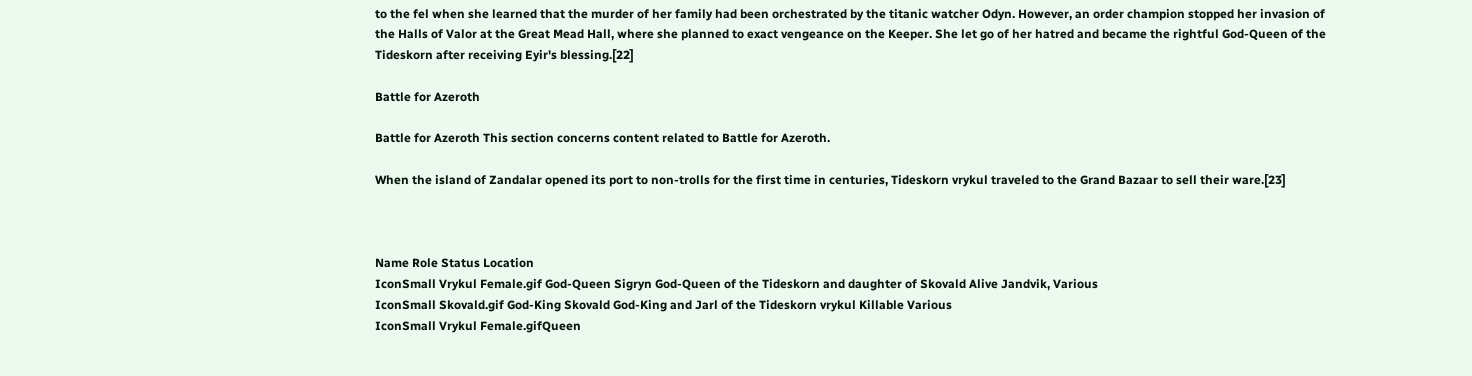to the fel when she learned that the murder of her family had been orchestrated by the titanic watcher Odyn. However, an order champion stopped her invasion of the Halls of Valor at the Great Mead Hall, where she planned to exact vengeance on the Keeper. She let go of her hatred and became the rightful God-Queen of the Tideskorn after receiving Eyir's blessing.[22]

Battle for Azeroth

Battle for Azeroth This section concerns content related to Battle for Azeroth.

When the island of Zandalar opened its port to non-trolls for the first time in centuries, Tideskorn vrykul traveled to the Grand Bazaar to sell their ware.[23]



Name Role Status Location
IconSmall Vrykul Female.gif God-Queen Sigryn God-Queen of the Tideskorn and daughter of Skovald Alive Jandvik, Various
IconSmall Skovald.gif God-King Skovald God-King and Jarl of the Tideskorn vrykul Killable Various
IconSmall Vrykul Female.gifQueen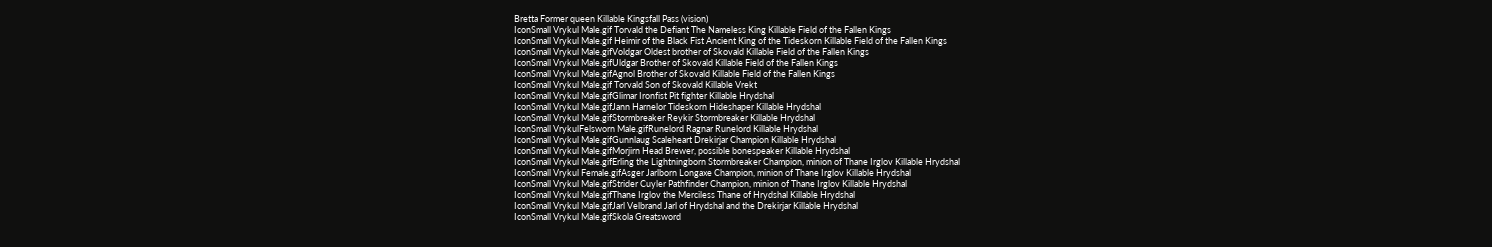Bretta Former queen Killable Kingsfall Pass (vision)
IconSmall Vrykul Male.gif Torvald the Defiant The Nameless King Killable Field of the Fallen Kings
IconSmall Vrykul Male.gif Heimir of the Black Fist Ancient King of the Tideskorn Killable Field of the Fallen Kings
IconSmall Vrykul Male.gifVoldgar Oldest brother of Skovald Killable Field of the Fallen Kings
IconSmall Vrykul Male.gifUldgar Brother of Skovald Killable Field of the Fallen Kings
IconSmall Vrykul Male.gifAgnol Brother of Skovald Killable Field of the Fallen Kings
IconSmall Vrykul Male.gif Torvald Son of Skovald Killable Vrekt
IconSmall Vrykul Male.gifGlimar Ironfist Pit fighter Killable Hrydshal
IconSmall Vrykul Male.gifJann Harnelor Tideskorn Hideshaper Killable Hrydshal
IconSmall Vrykul Male.gifStormbreaker Reykir Stormbreaker Killable Hrydshal
IconSmall VrykulFelsworn Male.gifRunelord Ragnar Runelord Killable Hrydshal
IconSmall Vrykul Male.gifGunnlaug Scaleheart Drekirjar Champion Killable Hrydshal
IconSmall Vrykul Male.gifMorjirn Head Brewer, possible bonespeaker Killable Hrydshal
IconSmall Vrykul Male.gifErling the Lightningborn Stormbreaker Champion, minion of Thane Irglov Killable Hrydshal
IconSmall Vrykul Female.gifAsger Jarlborn Longaxe Champion, minion of Thane Irglov Killable Hrydshal
IconSmall Vrykul Male.gifStrider Cuyler Pathfinder Champion, minion of Thane Irglov Killable Hrydshal
IconSmall Vrykul Male.gifThane Irglov the Merciless Thane of Hrydshal Killable Hrydshal
IconSmall Vrykul Male.gifJarl Velbrand Jarl of Hrydshal and the Drekirjar Killable Hrydshal
IconSmall Vrykul Male.gifSkola Greatsword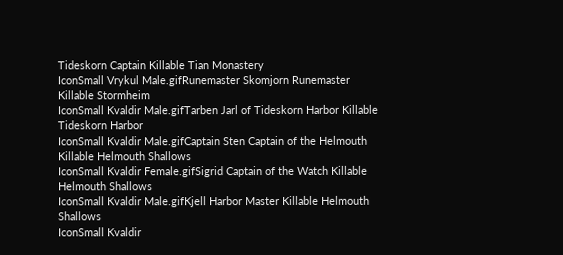Tideskorn Captain Killable Tian Monastery
IconSmall Vrykul Male.gifRunemaster Skomjorn Runemaster Killable Stormheim
IconSmall Kvaldir Male.gifTarben Jarl of Tideskorn Harbor Killable Tideskorn Harbor
IconSmall Kvaldir Male.gifCaptain Sten Captain of the Helmouth Killable Helmouth Shallows
IconSmall Kvaldir Female.gifSigrid Captain of the Watch Killable Helmouth Shallows
IconSmall Kvaldir Male.gifKjell Harbor Master Killable Helmouth Shallows
IconSmall Kvaldir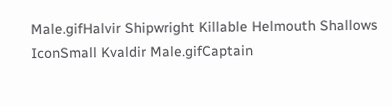Male.gifHalvir Shipwright Killable Helmouth Shallows
IconSmall Kvaldir Male.gifCaptain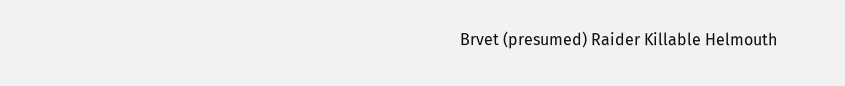Brvet (presumed) Raider Killable Helmouth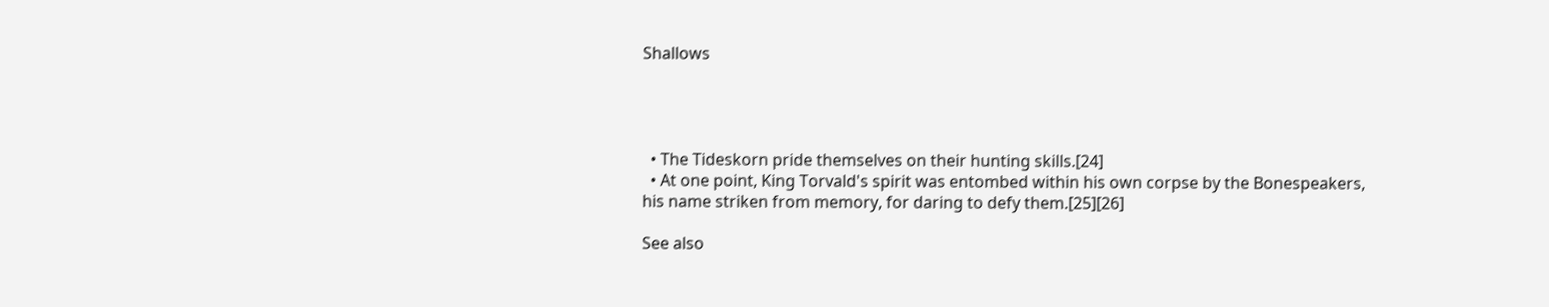Shallows




  • The Tideskorn pride themselves on their hunting skills.[24]
  • At one point, King Torvald's spirit was entombed within his own corpse by the Bonespeakers, his name striken from memory, for daring to defy them.[25][26]

See also